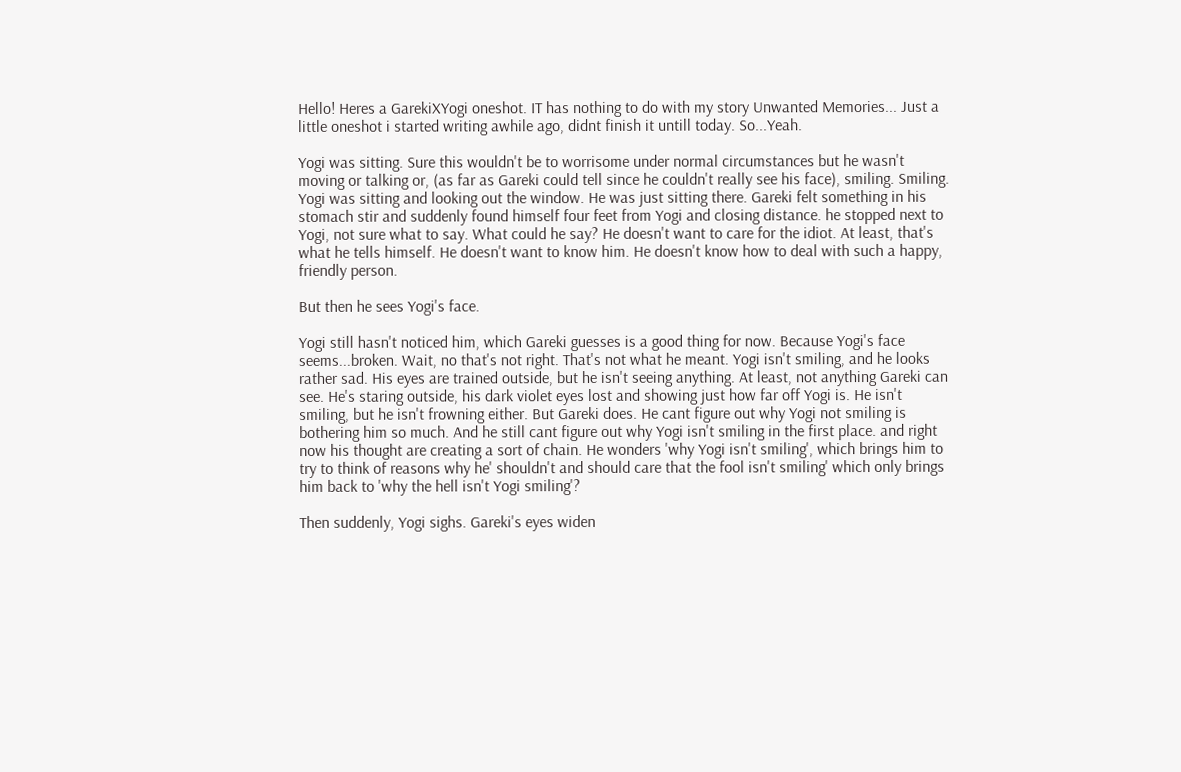Hello! Heres a GarekiXYogi oneshot. IT has nothing to do with my story Unwanted Memories... Just a little oneshot i started writing awhile ago, didnt finish it untill today. So...Yeah.

Yogi was sitting. Sure this wouldn't be to worrisome under normal circumstances but he wasn't moving or talking or, (as far as Gareki could tell since he couldn't really see his face), smiling. Smiling. Yogi was sitting and looking out the window. He was just sitting there. Gareki felt something in his stomach stir and suddenly found himself four feet from Yogi and closing distance. he stopped next to Yogi, not sure what to say. What could he say? He doesn't want to care for the idiot. At least, that's what he tells himself. He doesn't want to know him. He doesn't know how to deal with such a happy, friendly person.

But then he sees Yogi's face.

Yogi still hasn't noticed him, which Gareki guesses is a good thing for now. Because Yogi's face seems...broken. Wait, no that's not right. That's not what he meant. Yogi isn't smiling, and he looks rather sad. His eyes are trained outside, but he isn't seeing anything. At least, not anything Gareki can see. He's staring outside, his dark violet eyes lost and showing just how far off Yogi is. He isn't smiling, but he isn't frowning either. But Gareki does. He cant figure out why Yogi not smiling is bothering him so much. And he still cant figure out why Yogi isn't smiling in the first place. and right now his thought are creating a sort of chain. He wonders 'why Yogi isn't smiling', which brings him to try to think of reasons why he' shouldn't and should care that the fool isn't smiling' which only brings him back to 'why the hell isn't Yogi smiling'?

Then suddenly, Yogi sighs. Gareki's eyes widen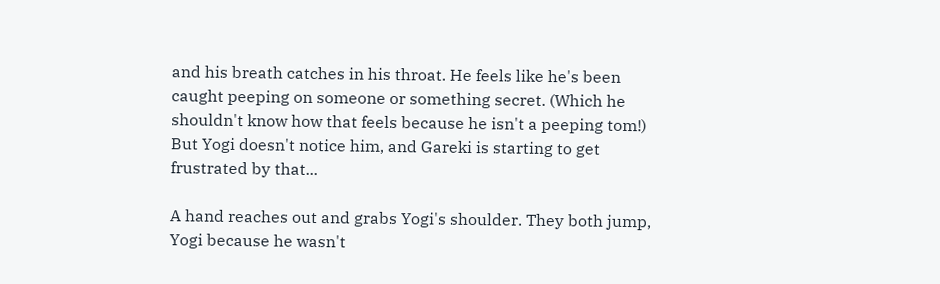and his breath catches in his throat. He feels like he's been caught peeping on someone or something secret. (Which he shouldn't know how that feels because he isn't a peeping tom!) But Yogi doesn't notice him, and Gareki is starting to get frustrated by that...

A hand reaches out and grabs Yogi's shoulder. They both jump, Yogi because he wasn't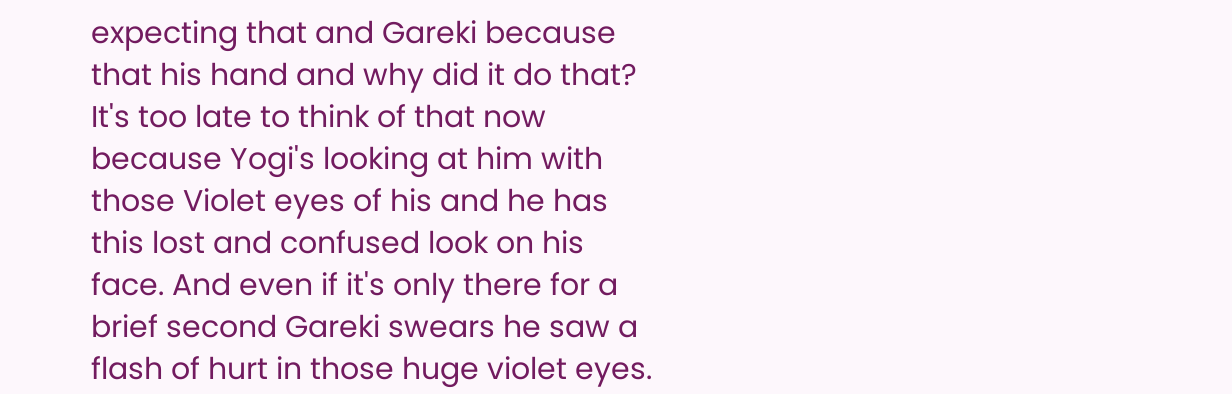expecting that and Gareki because that his hand and why did it do that? It's too late to think of that now because Yogi's looking at him with those Violet eyes of his and he has this lost and confused look on his face. And even if it's only there for a brief second Gareki swears he saw a flash of hurt in those huge violet eyes.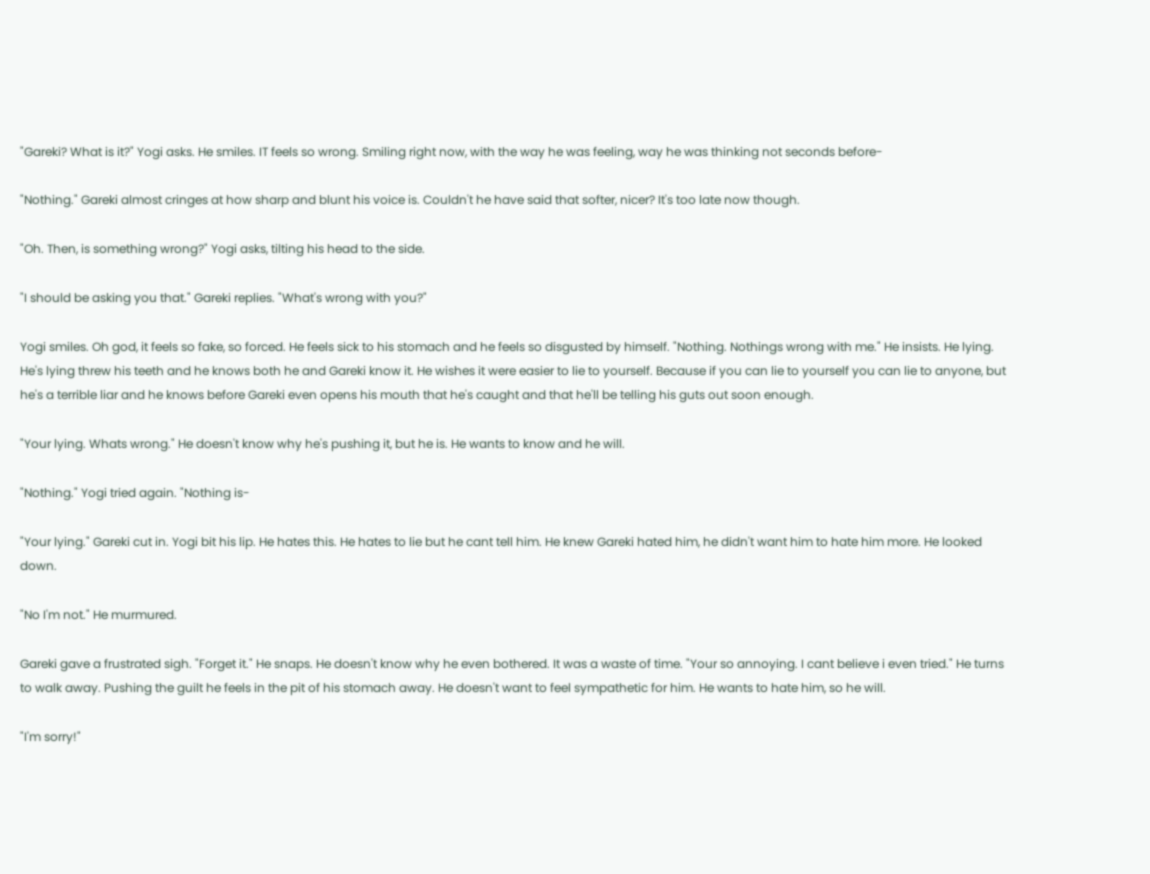"Gareki? What is it?" Yogi asks. He smiles. IT feels so wrong. Smiling right now, with the way he was feeling, way he was thinking not seconds before-

"Nothing." Gareki almost cringes at how sharp and blunt his voice is. Couldn't he have said that softer, nicer? It's too late now though.

"Oh. Then, is something wrong?" Yogi asks, tilting his head to the side.

"I should be asking you that." Gareki replies. "What's wrong with you?"

Yogi smiles. Oh god, it feels so fake, so forced. He feels sick to his stomach and he feels so disgusted by himself. "Nothing. Nothings wrong with me." He insists. He lying. He's lying threw his teeth and he knows both he and Gareki know it. He wishes it were easier to lie to yourself. Because if you can lie to yourself you can lie to anyone, but he's a terrible liar and he knows before Gareki even opens his mouth that he's caught and that he'll be telling his guts out soon enough.

"Your lying. Whats wrong." He doesn't know why he's pushing it, but he is. He wants to know and he will.

"Nothing." Yogi tried again. "Nothing is-

"Your lying." Gareki cut in. Yogi bit his lip. He hates this. He hates to lie but he cant tell him. He knew Gareki hated him, he didn't want him to hate him more. He looked down.

"No I'm not." He murmured.

Gareki gave a frustrated sigh. "Forget it." He snaps. He doesn't know why he even bothered. It was a waste of time. "Your so annoying. I cant believe i even tried." He turns to walk away. Pushing the guilt he feels in the pit of his stomach away. He doesn't want to feel sympathetic for him. He wants to hate him, so he will.

"I'm sorry!"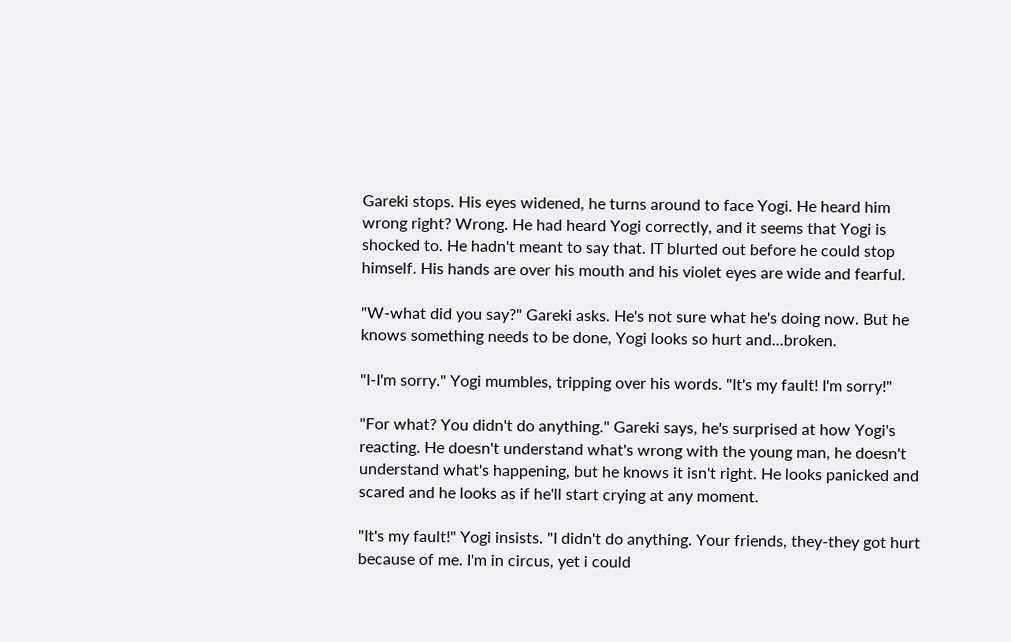Gareki stops. His eyes widened, he turns around to face Yogi. He heard him wrong right? Wrong. He had heard Yogi correctly, and it seems that Yogi is shocked to. He hadn't meant to say that. IT blurted out before he could stop himself. His hands are over his mouth and his violet eyes are wide and fearful.

"W-what did you say?" Gareki asks. He's not sure what he's doing now. But he knows something needs to be done, Yogi looks so hurt and...broken.

"I-I'm sorry." Yogi mumbles, tripping over his words. "It's my fault! I'm sorry!"

"For what? You didn't do anything." Gareki says, he's surprised at how Yogi's reacting. He doesn't understand what's wrong with the young man, he doesn't understand what's happening, but he knows it isn't right. He looks panicked and scared and he looks as if he'll start crying at any moment.

"It's my fault!" Yogi insists. "I didn't do anything. Your friends, they-they got hurt because of me. I'm in circus, yet i could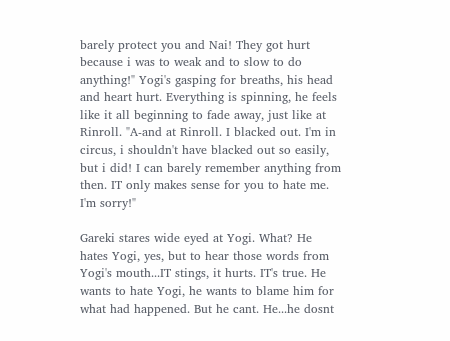barely protect you and Nai! They got hurt because i was to weak and to slow to do anything!" Yogi's gasping for breaths, his head and heart hurt. Everything is spinning, he feels like it all beginning to fade away, just like at Rinroll. "A-and at Rinroll. I blacked out. I'm in circus, i shouldn't have blacked out so easily, but i did! I can barely remember anything from then. IT only makes sense for you to hate me. I'm sorry!"

Gareki stares wide eyed at Yogi. What? He hates Yogi, yes, but to hear those words from Yogi's mouth...IT stings, it hurts. IT's true. He wants to hate Yogi, he wants to blame him for what had happened. But he cant. He...he dosnt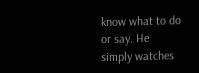know what to do or say. He simply watches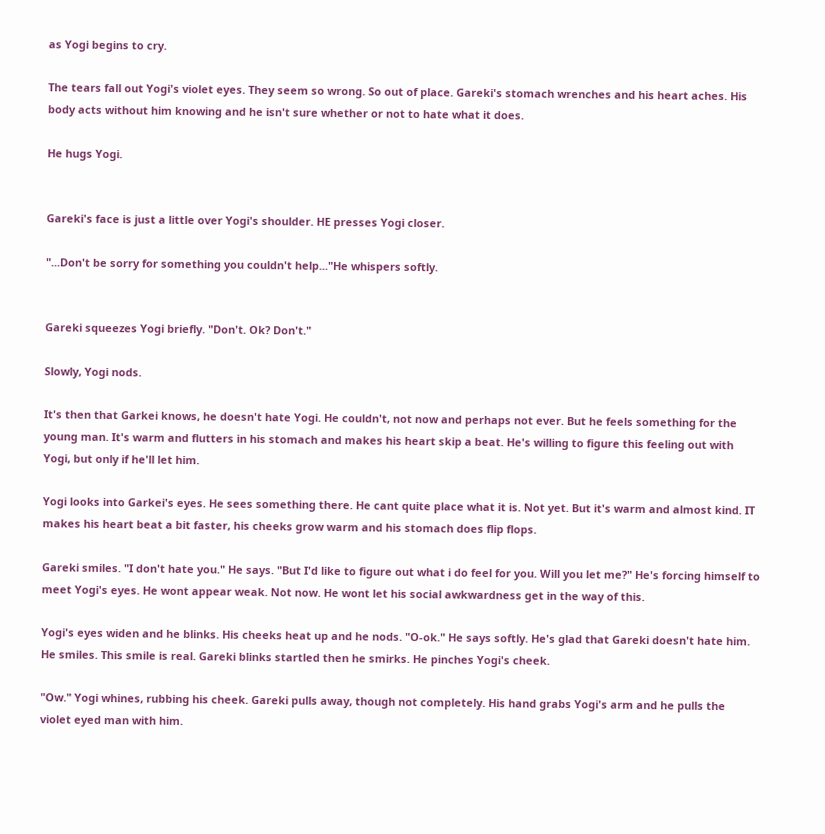as Yogi begins to cry.

The tears fall out Yogi's violet eyes. They seem so wrong. So out of place. Gareki's stomach wrenches and his heart aches. His body acts without him knowing and he isn't sure whether or not to hate what it does.

He hugs Yogi.


Gareki's face is just a little over Yogi's shoulder. HE presses Yogi closer.

"...Don't be sorry for something you couldn't help..."He whispers softly.


Gareki squeezes Yogi briefly. "Don't. Ok? Don't."

Slowly, Yogi nods.

It's then that Garkei knows, he doesn't hate Yogi. He couldn't, not now and perhaps not ever. But he feels something for the young man. It's warm and flutters in his stomach and makes his heart skip a beat. He's willing to figure this feeling out with Yogi, but only if he'll let him.

Yogi looks into Garkei's eyes. He sees something there. He cant quite place what it is. Not yet. But it's warm and almost kind. IT makes his heart beat a bit faster, his cheeks grow warm and his stomach does flip flops.

Gareki smiles. "I don't hate you." He says. "But I'd like to figure out what i do feel for you. Will you let me?" He's forcing himself to meet Yogi's eyes. He wont appear weak. Not now. He wont let his social awkwardness get in the way of this.

Yogi's eyes widen and he blinks. His cheeks heat up and he nods. "O-ok." He says softly. He's glad that Gareki doesn't hate him. He smiles. This smile is real. Gareki blinks startled then he smirks. He pinches Yogi's cheek.

"Ow." Yogi whines, rubbing his cheek. Gareki pulls away, though not completely. His hand grabs Yogi's arm and he pulls the violet eyed man with him.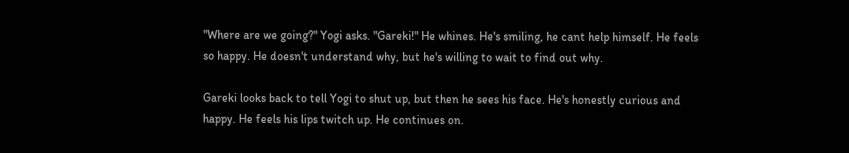"Where are we going?" Yogi asks. "Gareki!" He whines. He's smiling, he cant help himself. He feels so happy. He doesn't understand why, but he's willing to wait to find out why.

Gareki looks back to tell Yogi to shut up, but then he sees his face. He's honestly curious and happy. He feels his lips twitch up. He continues on.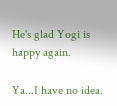He's glad Yogi is happy again.

Ya...I have no idea.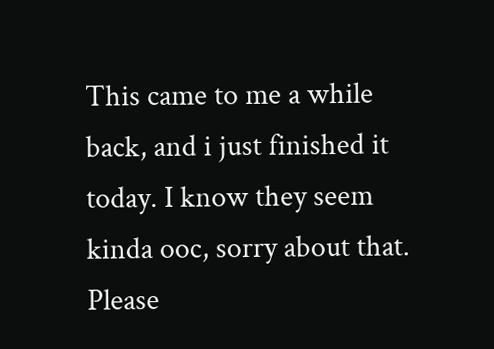This came to me a while back, and i just finished it today. I know they seem kinda ooc, sorry about that. Please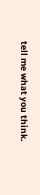tell me what you think.